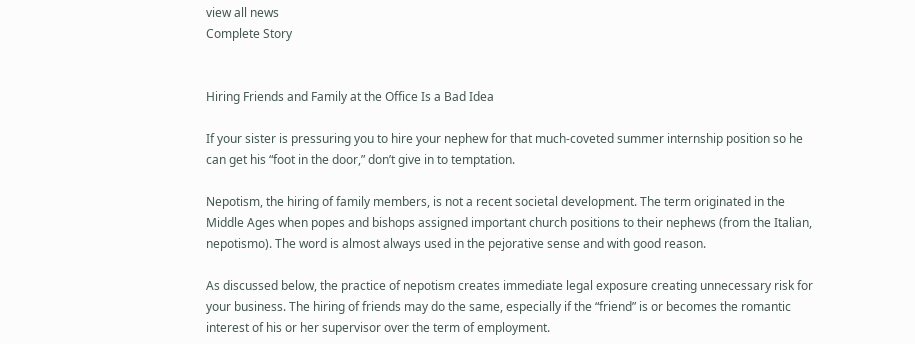view all news
Complete Story


Hiring Friends and Family at the Office Is a Bad Idea

If your sister is pressuring you to hire your nephew for that much-coveted summer internship position so he can get his “foot in the door,” don’t give in to temptation.

Nepotism, the hiring of family members, is not a recent societal development. The term originated in the Middle Ages when popes and bishops assigned important church positions to their nephews (from the Italian, nepotismo). The word is almost always used in the pejorative sense and with good reason.

As discussed below, the practice of nepotism creates immediate legal exposure creating unnecessary risk for your business. The hiring of friends may do the same, especially if the “friend” is or becomes the romantic interest of his or her supervisor over the term of employment.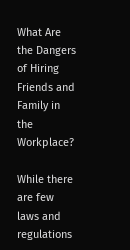What Are the Dangers of Hiring Friends and Family in the Workplace?

While there are few laws and regulations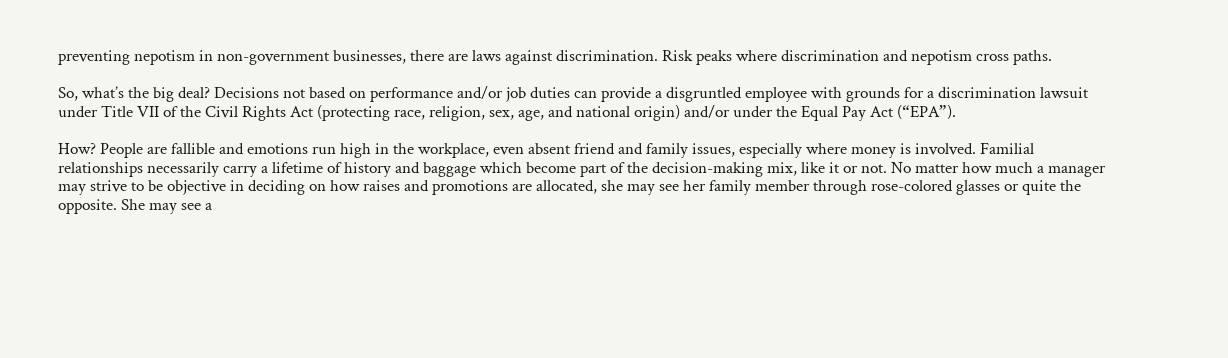preventing nepotism in non-government businesses, there are laws against discrimination. Risk peaks where discrimination and nepotism cross paths.

So, what’s the big deal? Decisions not based on performance and/or job duties can provide a disgruntled employee with grounds for a discrimination lawsuit under Title VII of the Civil Rights Act (protecting race, religion, sex, age, and national origin) and/or under the Equal Pay Act (“EPA”).

How? People are fallible and emotions run high in the workplace, even absent friend and family issues, especially where money is involved. Familial relationships necessarily carry a lifetime of history and baggage which become part of the decision-making mix, like it or not. No matter how much a manager may strive to be objective in deciding on how raises and promotions are allocated, she may see her family member through rose-colored glasses or quite the opposite. She may see a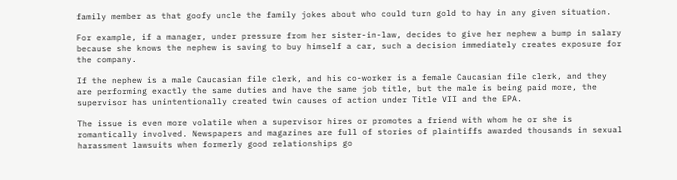family member as that goofy uncle the family jokes about who could turn gold to hay in any given situation.

For example, if a manager, under pressure from her sister-in-law, decides to give her nephew a bump in salary because she knows the nephew is saving to buy himself a car, such a decision immediately creates exposure for the company.

If the nephew is a male Caucasian file clerk, and his co-worker is a female Caucasian file clerk, and they are performing exactly the same duties and have the same job title, but the male is being paid more, the supervisor has unintentionally created twin causes of action under Title VII and the EPA.

The issue is even more volatile when a supervisor hires or promotes a friend with whom he or she is romantically involved. Newspapers and magazines are full of stories of plaintiffs awarded thousands in sexual harassment lawsuits when formerly good relationships go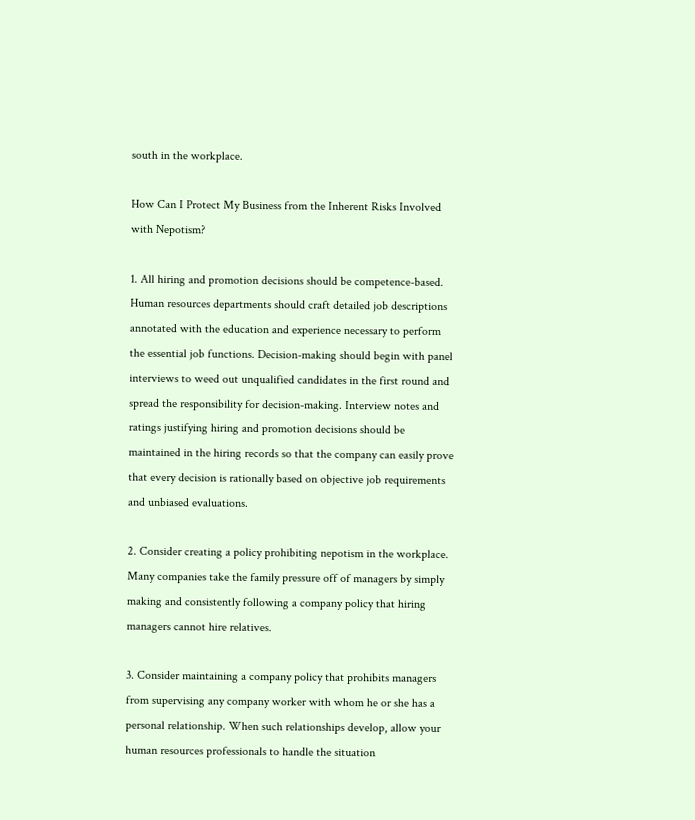south in the workplace.

How Can I Protect My Business from the Inherent Risks Involved with Nepotism?

1. All hiring and promotion decisions should be competence-based. Human resources departments should craft detailed job descriptions annotated with the education and experience necessary to perform the essential job functions. Decision-making should begin with panel interviews to weed out unqualified candidates in the first round and spread the responsibility for decision-making. Interview notes and ratings justifying hiring and promotion decisions should be maintained in the hiring records so that the company can easily prove that every decision is rationally based on objective job requirements and unbiased evaluations.

2. Consider creating a policy prohibiting nepotism in the workplace. Many companies take the family pressure off of managers by simply making and consistently following a company policy that hiring managers cannot hire relatives.

3. Consider maintaining a company policy that prohibits managers from supervising any company worker with whom he or she has a personal relationship. When such relationships develop, allow your human resources professionals to handle the situation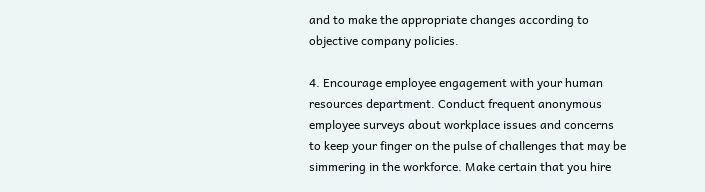and to make the appropriate changes according to objective company policies.

4. Encourage employee engagement with your human resources department. Conduct frequent anonymous employee surveys about workplace issues and concerns to keep your finger on the pulse of challenges that may be simmering in the workforce. Make certain that you hire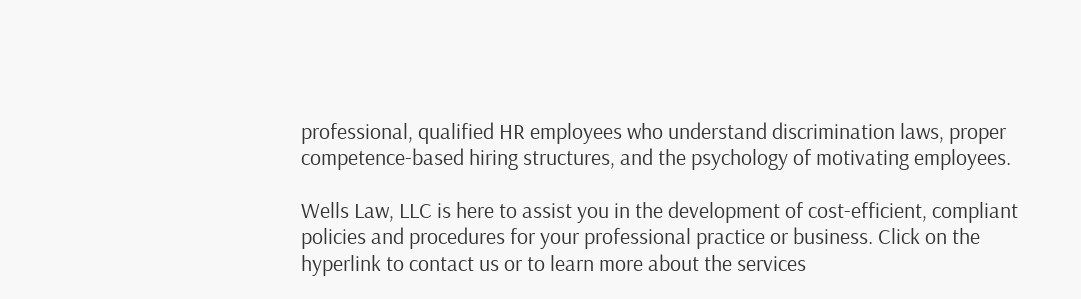professional, qualified HR employees who understand discrimination laws, proper competence-based hiring structures, and the psychology of motivating employees.

Wells Law, LLC is here to assist you in the development of cost-efficient, compliant policies and procedures for your professional practice or business. Click on the hyperlink to contact us or to learn more about the services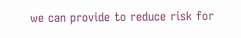we can provide to reduce risk for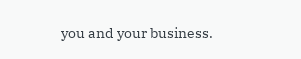you and your business.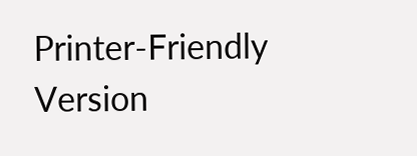Printer-Friendly Version